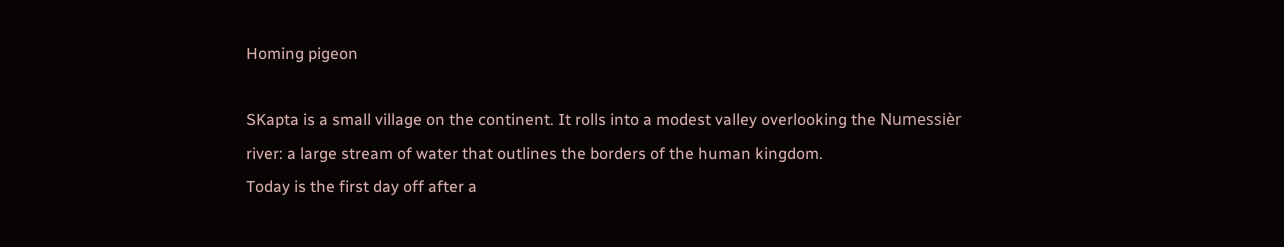Homing pigeon

SKapta is a small village on the continent. It rolls into a modest valley overlooking the Numessièr river: a large stream of water that outlines the borders of the human kingdom.
Today is the first day off after a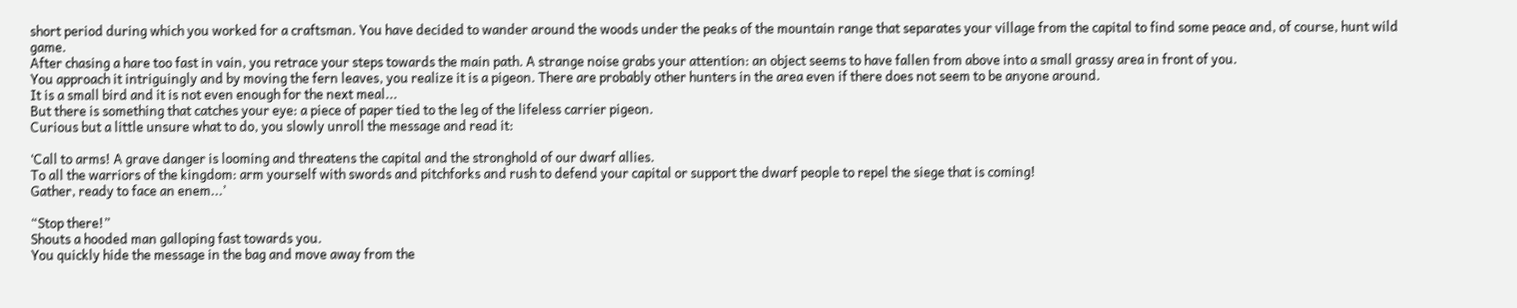short period during which you worked for a craftsman. You have decided to wander around the woods under the peaks of the mountain range that separates your village from the capital to find some peace and, of course, hunt wild game.
After chasing a hare too fast in vain, you retrace your steps towards the main path. A strange noise grabs your attention: an object seems to have fallen from above into a small grassy area in front of you.
You approach it intriguingly and by moving the fern leaves, you realize it is a pigeon. There are probably other hunters in the area even if there does not seem to be anyone around.
It is a small bird and it is not even enough for the next meal...
But there is something that catches your eye: a piece of paper tied to the leg of the lifeless carrier pigeon.
Curious but a little unsure what to do, you slowly unroll the message and read it:

‘Call to arms! A grave danger is looming and threatens the capital and the stronghold of our dwarf allies.
To all the warriors of the kingdom: arm yourself with swords and pitchforks and rush to defend your capital or support the dwarf people to repel the siege that is coming!
Gather, ready to face an enem...’

“Stop there!”
Shouts a hooded man galloping fast towards you.
You quickly hide the message in the bag and move away from the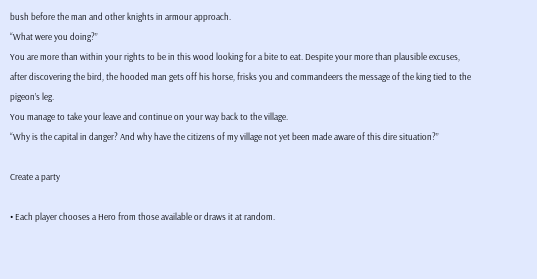bush before the man and other knights in armour approach.
“What were you doing?”
You are more than within your rights to be in this wood looking for a bite to eat. Despite your more than plausible excuses, after discovering the bird, the hooded man gets off his horse, frisks you and commandeers the message of the king tied to the pigeon’s leg.
You manage to take your leave and continue on your way back to the village.
“Why is the capital in danger? And why have the citizens of my village not yet been made aware of this dire situation?”

Create a party

• Each player chooses a Hero from those available or draws it at random.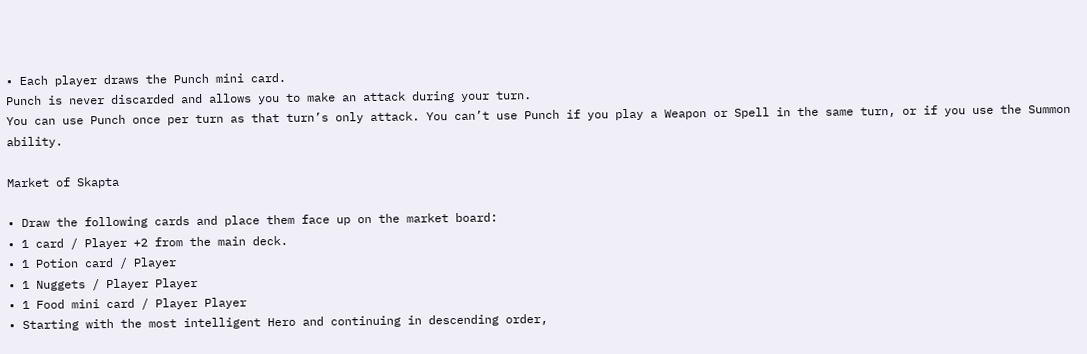• Each player draws the Punch mini card.
Punch is never discarded and allows you to make an attack during your turn.
You can use Punch once per turn as that turn’s only attack. You can’t use Punch if you play a Weapon or Spell in the same turn, or if you use the Summon ability.

Market of Skapta

• Draw the following cards and place them face up on the market board:
• 1 card / Player +2 from the main deck.
• 1 Potion card / Player
• 1 Nuggets / Player Player
• 1 Food mini card / Player Player
• Starting with the most intelligent Hero and continuing in descending order,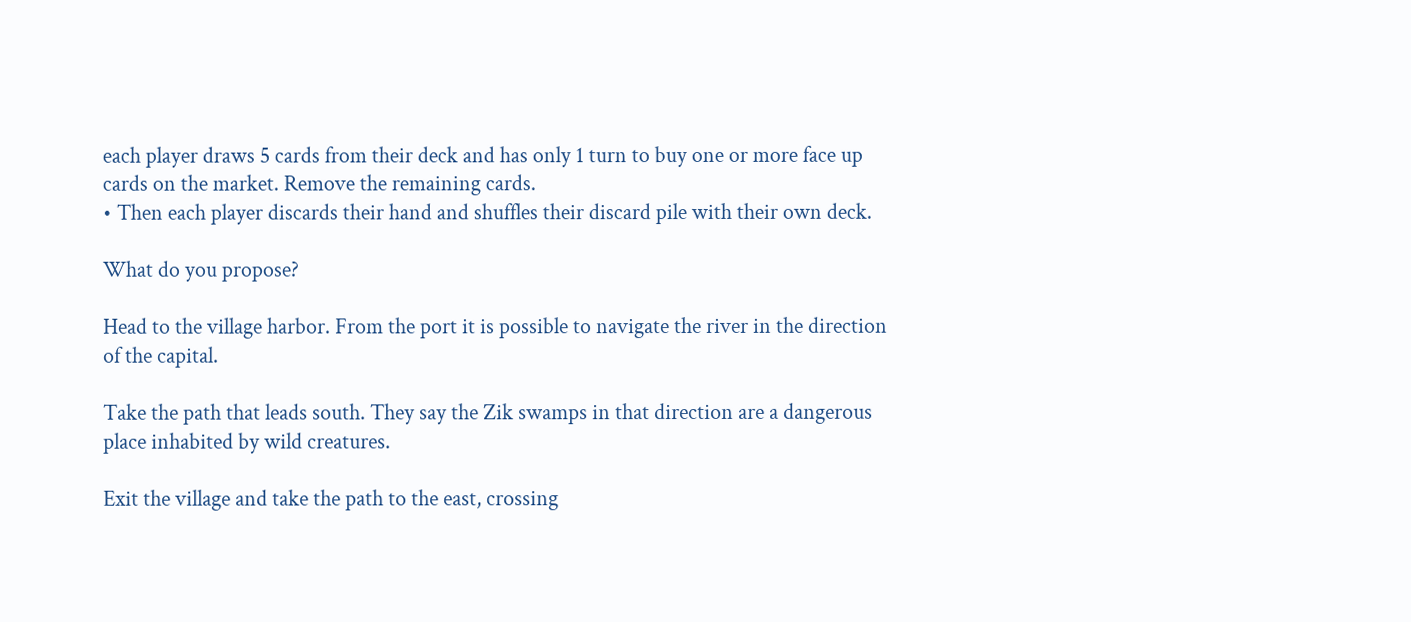each player draws 5 cards from their deck and has only 1 turn to buy one or more face up cards on the market. Remove the remaining cards.
• Then each player discards their hand and shuffles their discard pile with their own deck.

What do you propose?

Head to the village harbor. From the port it is possible to navigate the river in the direction of the capital.

Take the path that leads south. They say the Zik swamps in that direction are a dangerous place inhabited by wild creatures.

Exit the village and take the path to the east, crossing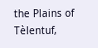the Plains of Tèlentuf,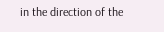in the direction of the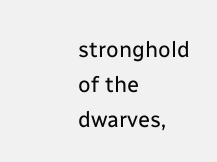stronghold of the dwarves,